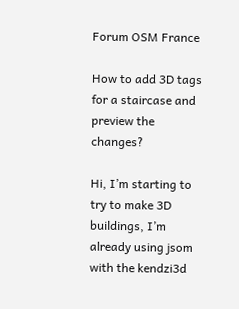Forum OSM France

How to add 3D tags for a staircase and preview the changes?

Hi, I’m starting to try to make 3D buildings, I’m already using jsom with the kendzi3d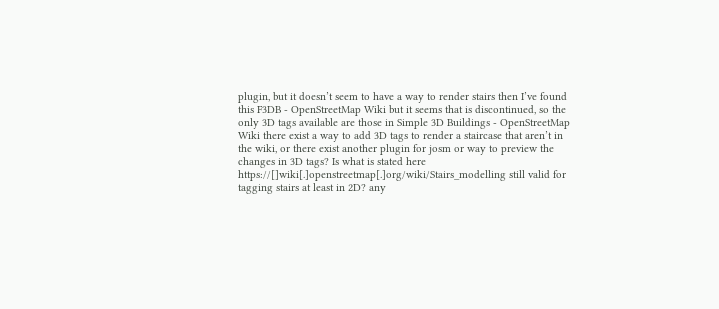plugin, but it doesn’t seem to have a way to render stairs then I’ve found this F3DB - OpenStreetMap Wiki but it seems that is discontinued, so the only 3D tags available are those in Simple 3D Buildings - OpenStreetMap Wiki there exist a way to add 3D tags to render a staircase that aren’t in the wiki, or there exist another plugin for josm or way to preview the changes in 3D tags? Is what is stated here https://[]wiki[.]openstreetmap[.]org/wiki/Stairs_modelling still valid for tagging stairs at least in 2D? any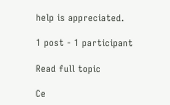help is appreciated.

1 post - 1 participant

Read full topic

Ce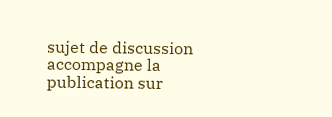sujet de discussion accompagne la publication sur